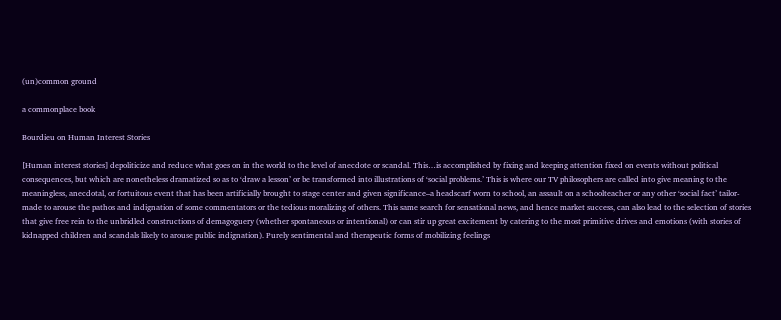(un)common ground

a commonplace book

Bourdieu on Human Interest Stories

[Human interest stories] depoliticize and reduce what goes on in the world to the level of anecdote or scandal. This…is accomplished by fixing and keeping attention fixed on events without political consequences, but which are nonetheless dramatized so as to ‘draw a lesson’ or be transformed into illustrations of ‘social problems.’ This is where our TV philosophers are called into give meaning to the meaningless, anecdotal, or fortuitous event that has been artificially brought to stage center and given significance–a headscarf worn to school, an assault on a schoolteacher or any other ‘social fact’ tailor-made to arouse the pathos and indignation of some commentators or the tedious moralizing of others. This same search for sensational news, and hence market success, can also lead to the selection of stories that give free rein to the unbridled constructions of demagoguery (whether spontaneous or intentional) or can stir up great excitement by catering to the most primitive drives and emotions (with stories of kidnapped children and scandals likely to arouse public indignation). Purely sentimental and therapeutic forms of mobilizing feelings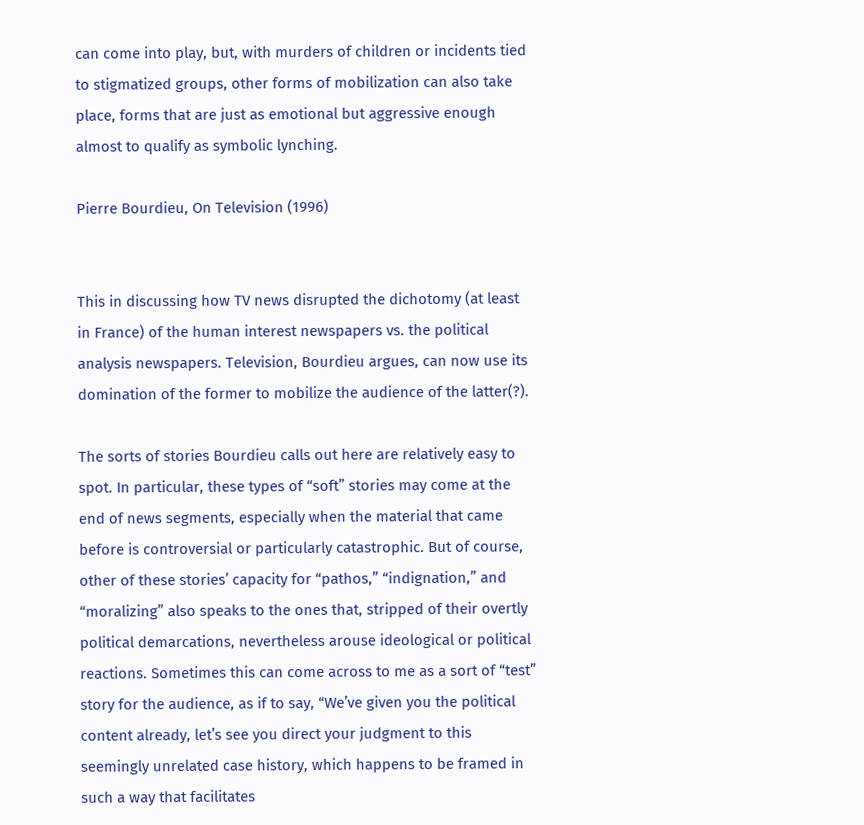can come into play, but, with murders of children or incidents tied to stigmatized groups, other forms of mobilization can also take place, forms that are just as emotional but aggressive enough almost to qualify as symbolic lynching.

Pierre Bourdieu, On Television (1996)


This in discussing how TV news disrupted the dichotomy (at least in France) of the human interest newspapers vs. the political analysis newspapers. Television, Bourdieu argues, can now use its domination of the former to mobilize the audience of the latter(?).

The sorts of stories Bourdieu calls out here are relatively easy to spot. In particular, these types of “soft” stories may come at the end of news segments, especially when the material that came before is controversial or particularly catastrophic. But of course, other of these stories’ capacity for “pathos,” “indignation,” and “moralizing” also speaks to the ones that, stripped of their overtly political demarcations, nevertheless arouse ideological or political reactions. Sometimes this can come across to me as a sort of “test” story for the audience, as if to say, “We’ve given you the political content already, let’s see you direct your judgment to this seemingly unrelated case history, which happens to be framed in such a way that facilitates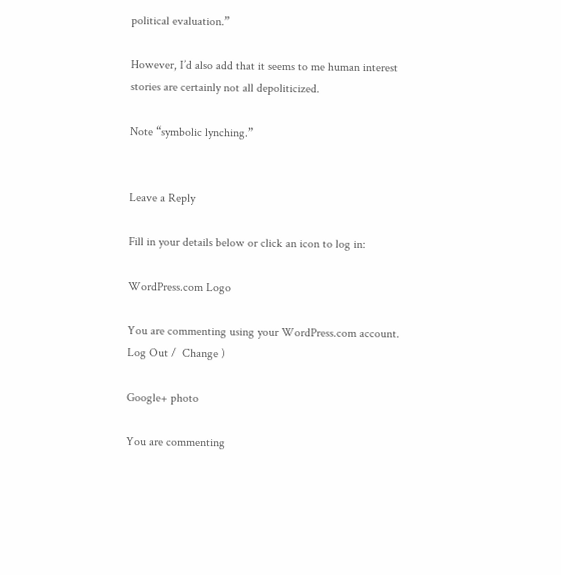political evaluation.”

However, I’d also add that it seems to me human interest stories are certainly not all depoliticized.

Note “symbolic lynching.”


Leave a Reply

Fill in your details below or click an icon to log in:

WordPress.com Logo

You are commenting using your WordPress.com account. Log Out /  Change )

Google+ photo

You are commenting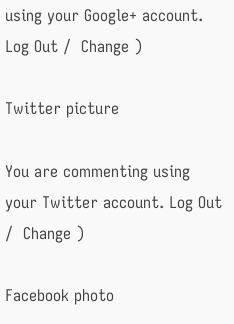using your Google+ account. Log Out /  Change )

Twitter picture

You are commenting using your Twitter account. Log Out /  Change )

Facebook photo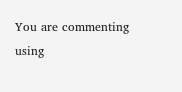You are commenting using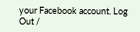your Facebook account. Log Out /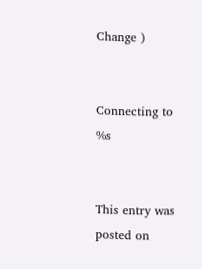Change )


Connecting to %s


This entry was posted on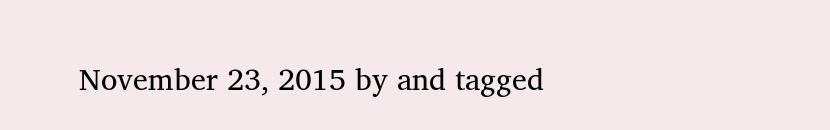November 23, 2015 by and tagged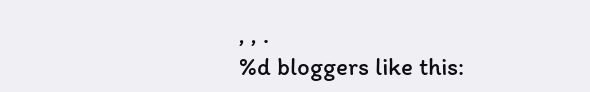, , .
%d bloggers like this: